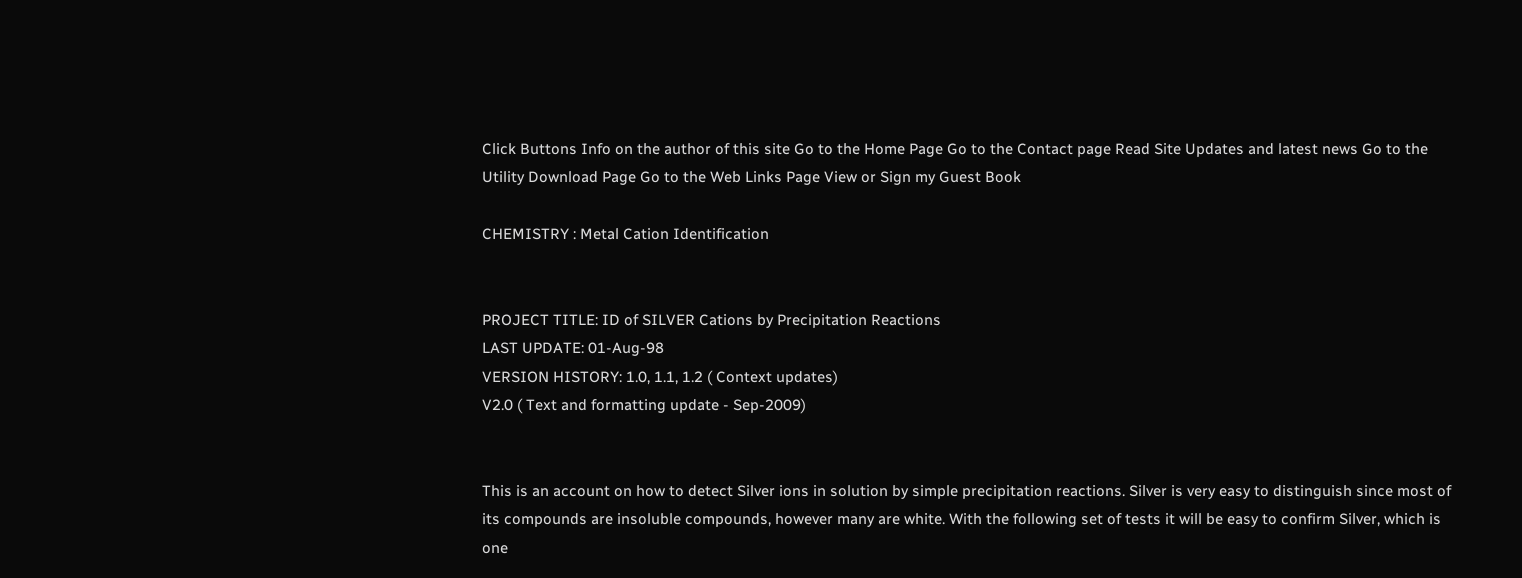Click Buttons Info on the author of this site Go to the Home Page Go to the Contact page Read Site Updates and latest news Go to the Utility Download Page Go to the Web Links Page View or Sign my Guest Book

CHEMISTRY : Metal Cation Identification


PROJECT TITLE: ID of SILVER Cations by Precipitation Reactions
LAST UPDATE: 01-Aug-98
VERSION HISTORY: 1.0, 1.1, 1.2 ( Context updates)
V2.0 ( Text and formatting update - Sep-2009)


This is an account on how to detect Silver ions in solution by simple precipitation reactions. Silver is very easy to distinguish since most of its compounds are insoluble compounds, however many are white. With the following set of tests it will be easy to confirm Silver, which is one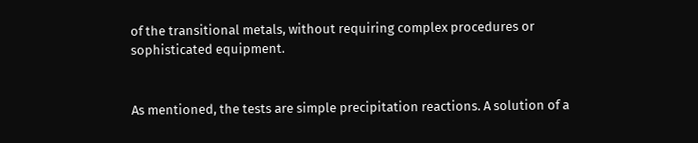of the transitional metals, without requiring complex procedures or sophisticated equipment.


As mentioned, the tests are simple precipitation reactions. A solution of a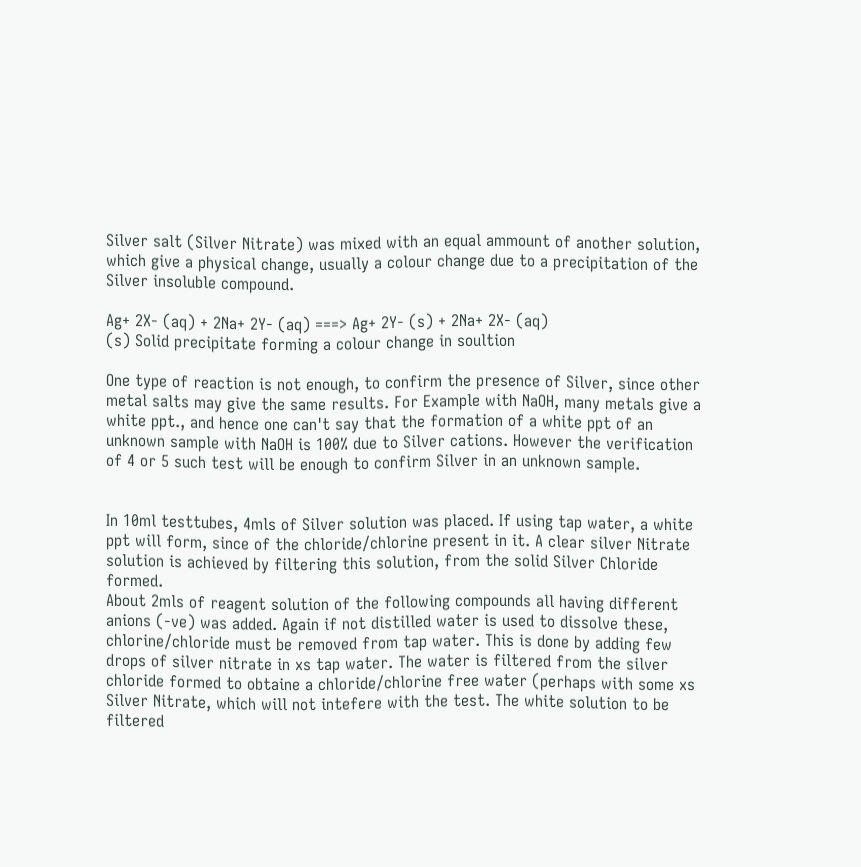Silver salt (Silver Nitrate) was mixed with an equal ammount of another solution, which give a physical change, usually a colour change due to a precipitation of the Silver insoluble compound.

Ag+ 2X- (aq) + 2Na+ 2Y- (aq) ===> Ag+ 2Y- (s) + 2Na+ 2X- (aq)
(s) Solid precipitate forming a colour change in soultion

One type of reaction is not enough, to confirm the presence of Silver, since other metal salts may give the same results. For Example with NaOH, many metals give a white ppt., and hence one can't say that the formation of a white ppt of an unknown sample with NaOH is 100% due to Silver cations. However the verification of 4 or 5 such test will be enough to confirm Silver in an unknown sample.


In 10ml testtubes, 4mls of Silver solution was placed. If using tap water, a white ppt will form, since of the chloride/chlorine present in it. A clear silver Nitrate solution is achieved by filtering this solution, from the solid Silver Chloride formed.
About 2mls of reagent solution of the following compounds all having different anions (-ve) was added. Again if not distilled water is used to dissolve these, chlorine/chloride must be removed from tap water. This is done by adding few drops of silver nitrate in xs tap water. The water is filtered from the silver chloride formed to obtaine a chloride/chlorine free water (perhaps with some xs Silver Nitrate, which will not intefere with the test. The white solution to be filtered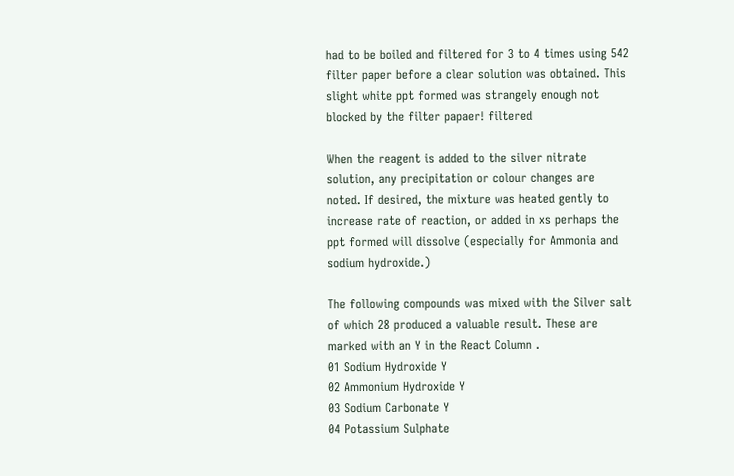had to be boiled and filtered for 3 to 4 times using 542 filter paper before a clear solution was obtained. This slight white ppt formed was strangely enough not blocked by the filter papaer! filtered

When the reagent is added to the silver nitrate solution, any precipitation or colour changes are noted. If desired, the mixture was heated gently to increase rate of reaction, or added in xs perhaps the ppt formed will dissolve (especially for Ammonia and sodium hydroxide.)

The following compounds was mixed with the Silver salt of which 28 produced a valuable result. These are marked with an Y in the React Column .
01 Sodium Hydroxide Y
02 Ammonium Hydroxide Y
03 Sodium Carbonate Y
04 Potassium Sulphate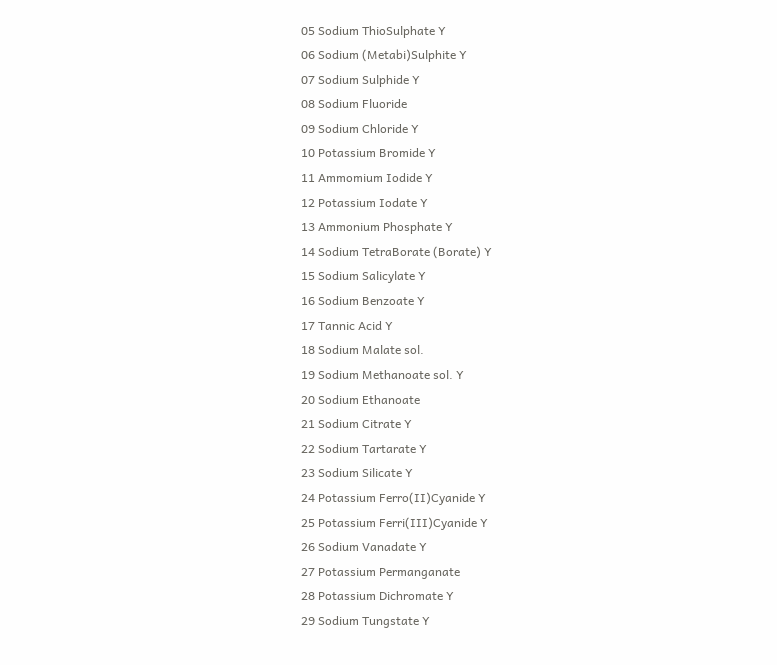05 Sodium ThioSulphate Y
06 Sodium (Metabi)Sulphite Y
07 Sodium Sulphide Y
08 Sodium Fluoride
09 Sodium Chloride Y
10 Potassium Bromide Y
11 Ammomium Iodide Y
12 Potassium Iodate Y
13 Ammonium Phosphate Y
14 Sodium TetraBorate (Borate) Y
15 Sodium Salicylate Y
16 Sodium Benzoate Y
17 Tannic Acid Y
18 Sodium Malate sol.
19 Sodium Methanoate sol. Y
20 Sodium Ethanoate
21 Sodium Citrate Y
22 Sodium Tartarate Y
23 Sodium Silicate Y
24 Potassium Ferro(II)Cyanide Y
25 Potassium Ferri(III)Cyanide Y
26 Sodium Vanadate Y
27 Potassium Permanganate
28 Potassium Dichromate Y
29 Sodium Tungstate Y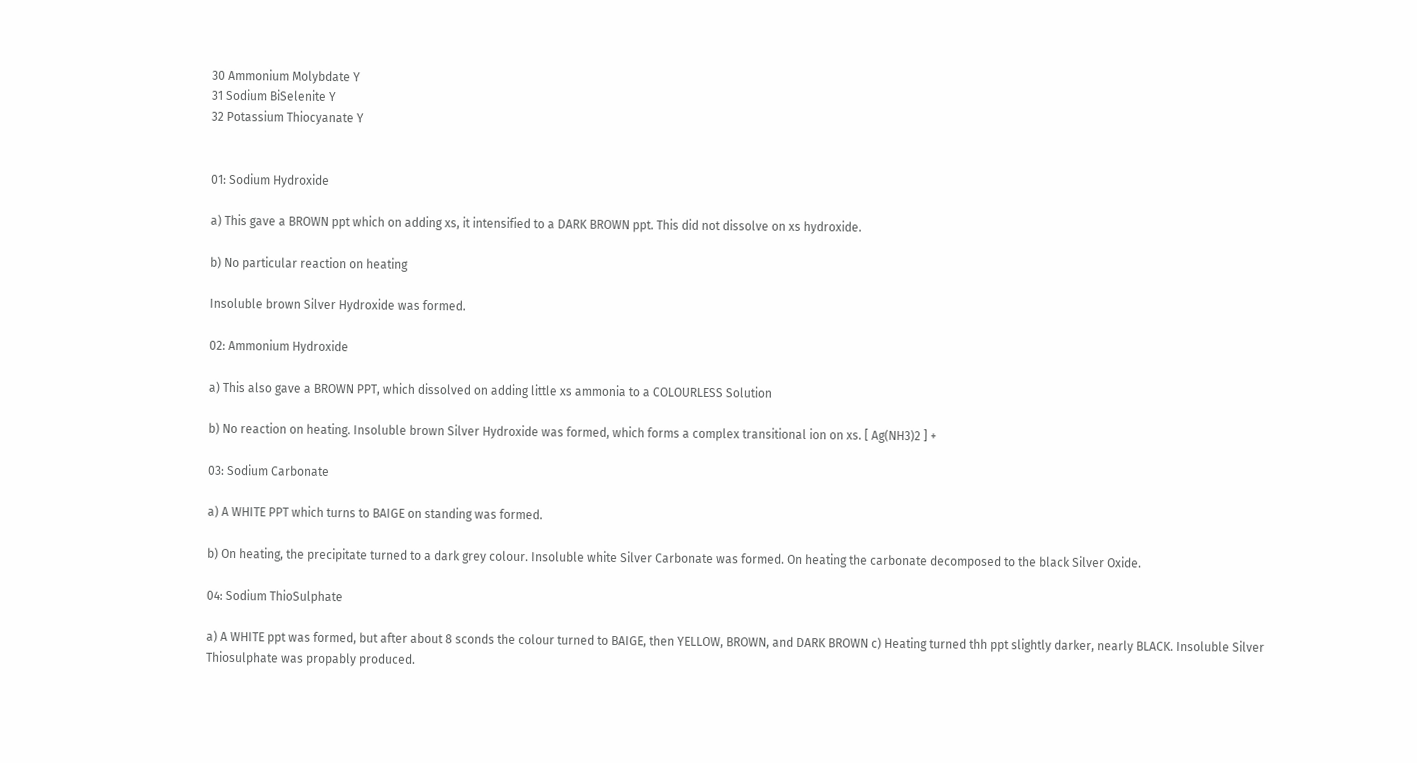30 Ammonium Molybdate Y
31 Sodium BiSelenite Y
32 Potassium Thiocyanate Y


01: Sodium Hydroxide

a) This gave a BROWN ppt which on adding xs, it intensified to a DARK BROWN ppt. This did not dissolve on xs hydroxide.

b) No particular reaction on heating

Insoluble brown Silver Hydroxide was formed.

02: Ammonium Hydroxide

a) This also gave a BROWN PPT, which dissolved on adding little xs ammonia to a COLOURLESS Solution

b) No reaction on heating. Insoluble brown Silver Hydroxide was formed, which forms a complex transitional ion on xs. [ Ag(NH3)2 ] +

03: Sodium Carbonate

a) A WHITE PPT which turns to BAIGE on standing was formed.

b) On heating, the precipitate turned to a dark grey colour. Insoluble white Silver Carbonate was formed. On heating the carbonate decomposed to the black Silver Oxide.

04: Sodium ThioSulphate

a) A WHITE ppt was formed, but after about 8 sconds the colour turned to BAIGE, then YELLOW, BROWN, and DARK BROWN c) Heating turned thh ppt slightly darker, nearly BLACK. Insoluble Silver Thiosulphate was propably produced.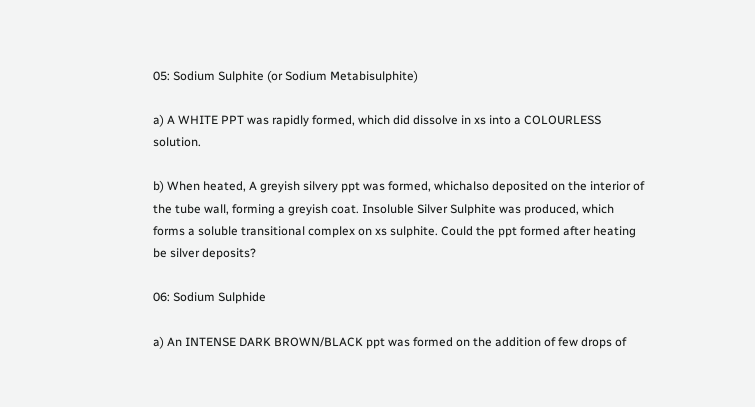05: Sodium Sulphite (or Sodium Metabisulphite)

a) A WHITE PPT was rapidly formed, which did dissolve in xs into a COLOURLESS solution.

b) When heated, A greyish silvery ppt was formed, whichalso deposited on the interior of the tube wall, forming a greyish coat. Insoluble Silver Sulphite was produced, which forms a soluble transitional complex on xs sulphite. Could the ppt formed after heating be silver deposits?

06: Sodium Sulphide

a) An INTENSE DARK BROWN/BLACK ppt was formed on the addition of few drops of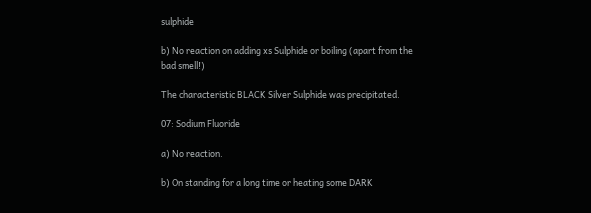sulphide

b) No reaction on adding xs Sulphide or boiling (apart from the bad smell!)

The characteristic BLACK Silver Sulphide was precipitated.

07: Sodium Fluoride

a) No reaction.

b) On standing for a long time or heating some DARK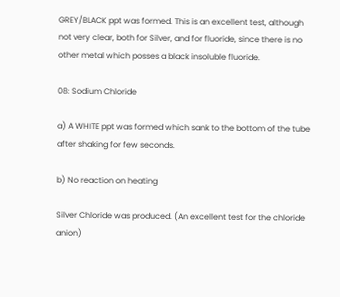GREY/BLACK ppt was formed. This is an excellent test, although not very clear, both for Silver, and for fluoride, since there is no other metal which posses a black insoluble fluoride.

08: Sodium Chloride

a) A WHITE ppt was formed which sank to the bottom of the tube after shaking for few seconds.

b) No reaction on heating

Silver Chloride was produced. (An excellent test for the chloride anion)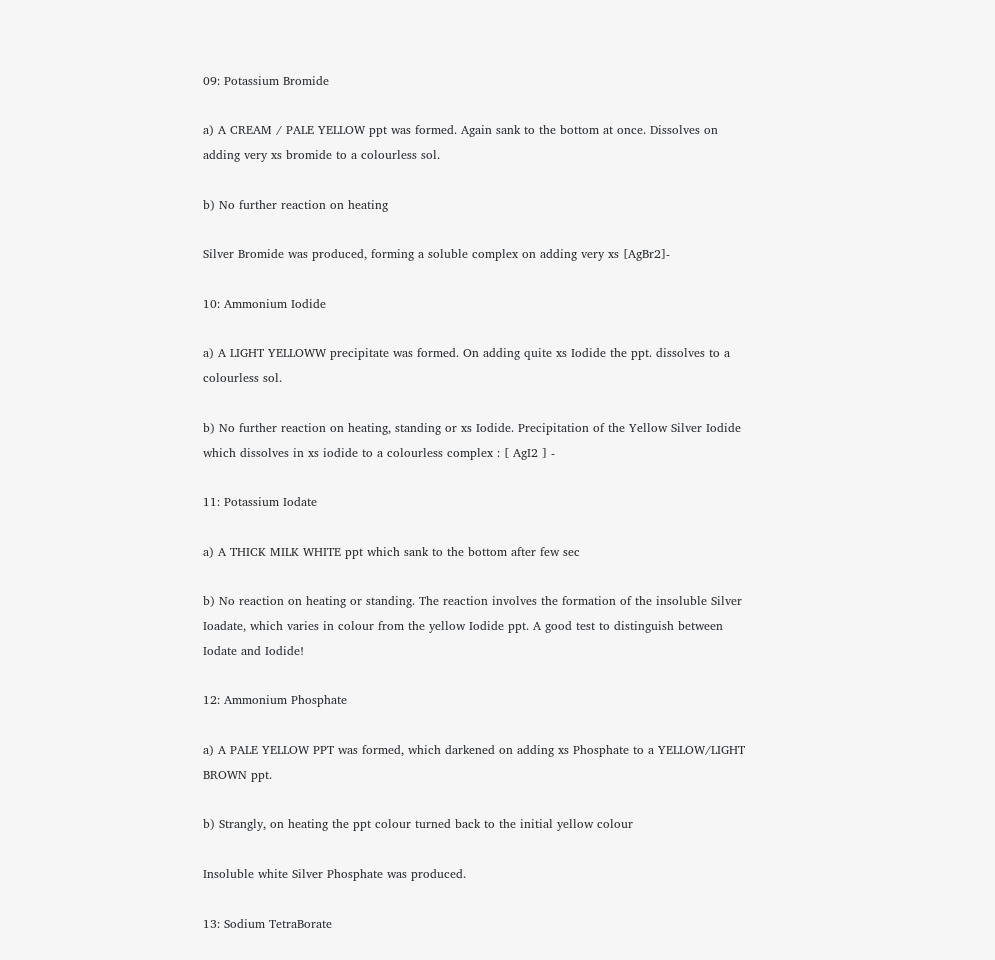09: Potassium Bromide

a) A CREAM / PALE YELLOW ppt was formed. Again sank to the bottom at once. Dissolves on adding very xs bromide to a colourless sol.

b) No further reaction on heating

Silver Bromide was produced, forming a soluble complex on adding very xs [AgBr2]-

10: Ammonium Iodide

a) A LIGHT YELLOWW precipitate was formed. On adding quite xs Iodide the ppt. dissolves to a colourless sol.

b) No further reaction on heating, standing or xs Iodide. Precipitation of the Yellow Silver Iodide which dissolves in xs iodide to a colourless complex : [ AgI2 ] -

11: Potassium Iodate

a) A THICK MILK WHITE ppt which sank to the bottom after few sec

b) No reaction on heating or standing. The reaction involves the formation of the insoluble Silver Ioadate, which varies in colour from the yellow Iodide ppt. A good test to distinguish between Iodate and Iodide!

12: Ammonium Phosphate

a) A PALE YELLOW PPT was formed, which darkened on adding xs Phosphate to a YELLOW/LIGHT BROWN ppt.

b) Strangly, on heating the ppt colour turned back to the initial yellow colour

Insoluble white Silver Phosphate was produced.

13: Sodium TetraBorate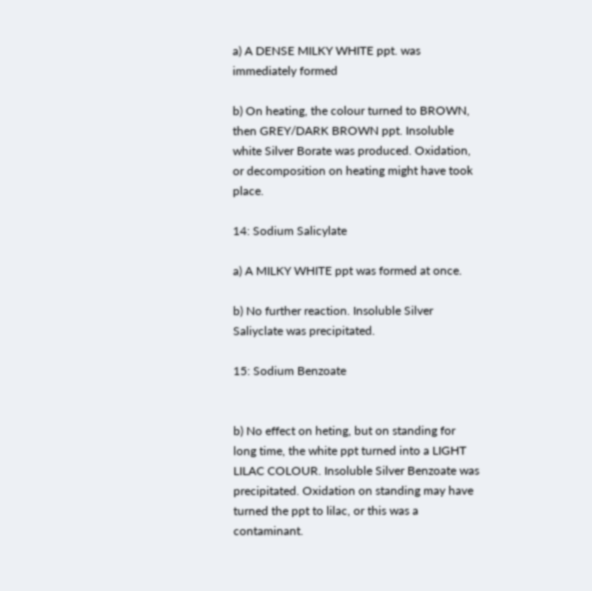a) A DENSE MILKY WHITE ppt. was immediately formed

b) On heating, the colour turned to BROWN, then GREY/DARK BROWN ppt. Insoluble white Silver Borate was produced. Oxidation, or decomposition on heating might have took place.

14: Sodium Salicylate

a) A MILKY WHITE ppt was formed at once.

b) No further reaction. Insoluble Silver Saliyclate was precipitated.

15: Sodium Benzoate


b) No effect on heting, but on standing for long time, the white ppt turned into a LIGHT LILAC COLOUR. Insoluble Silver Benzoate was precipitated. Oxidation on standing may have turned the ppt to lilac, or this was a contaminant.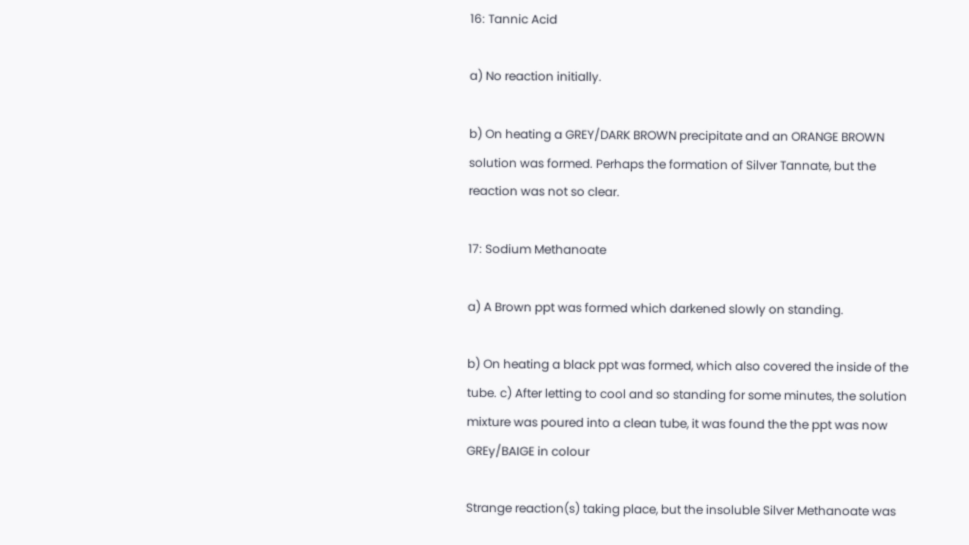16: Tannic Acid

a) No reaction initially.

b) On heating a GREY/DARK BROWN precipitate and an ORANGE BROWN solution was formed. Perhaps the formation of Silver Tannate, but the reaction was not so clear.

17: Sodium Methanoate

a) A Brown ppt was formed which darkened slowly on standing.

b) On heating a black ppt was formed, which also covered the inside of the tube. c) After letting to cool and so standing for some minutes, the solution mixture was poured into a clean tube, it was found the the ppt was now GREy/BAIGE in colour

Strange reaction(s) taking place, but the insoluble Silver Methanoate was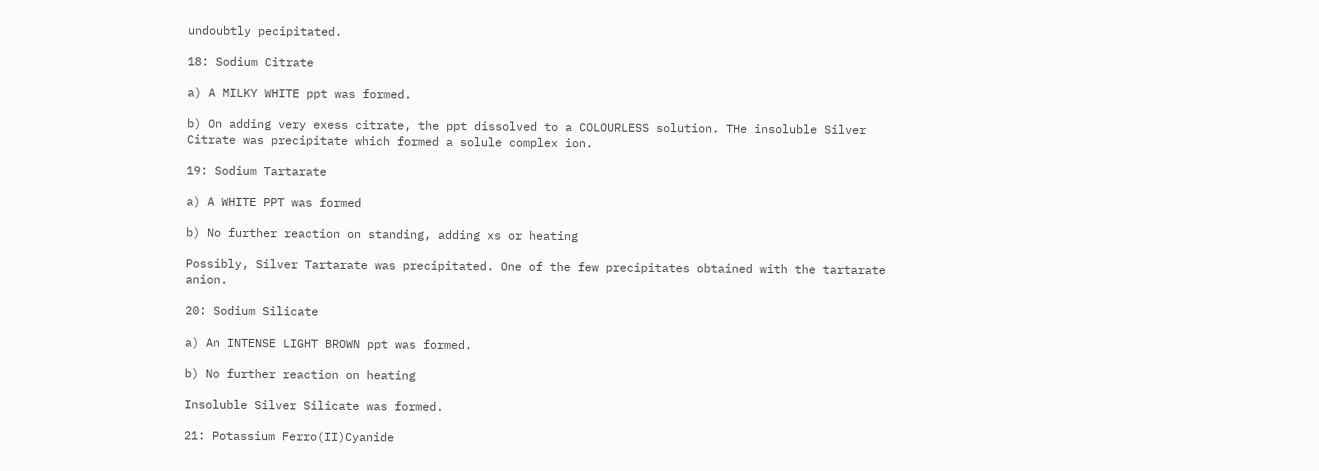undoubtly pecipitated.

18: Sodium Citrate

a) A MILKY WHITE ppt was formed.

b) On adding very exess citrate, the ppt dissolved to a COLOURLESS solution. THe insoluble Silver Citrate was precipitate which formed a solule complex ion.

19: Sodium Tartarate

a) A WHITE PPT was formed

b) No further reaction on standing, adding xs or heating

Possibly, Silver Tartarate was precipitated. One of the few precipitates obtained with the tartarate anion.

20: Sodium Silicate

a) An INTENSE LIGHT BROWN ppt was formed.

b) No further reaction on heating

Insoluble Silver Silicate was formed.

21: Potassium Ferro(II)Cyanide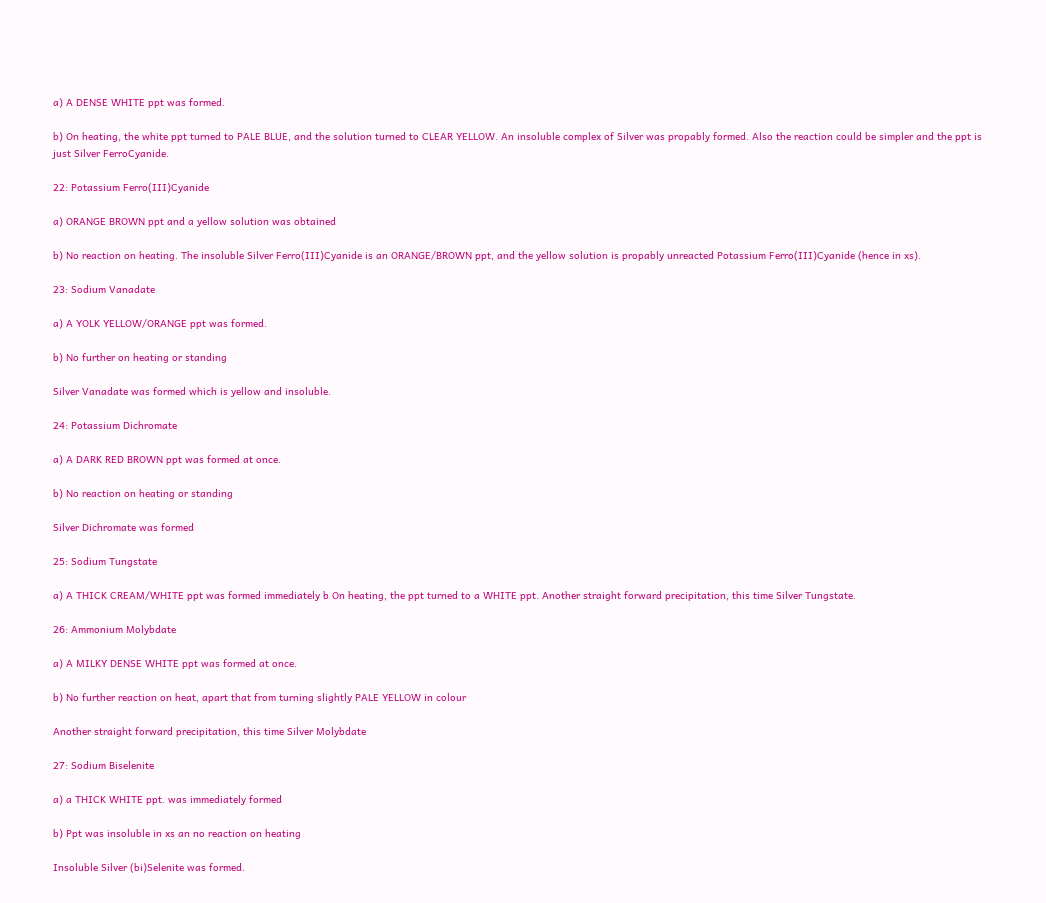a) A DENSE WHITE ppt was formed.

b) On heating, the white ppt turned to PALE BLUE, and the solution turned to CLEAR YELLOW. An insoluble complex of Silver was propably formed. Also the reaction could be simpler and the ppt is just Silver FerroCyanide.

22: Potassium Ferro(III)Cyanide

a) ORANGE BROWN ppt and a yellow solution was obtained

b) No reaction on heating. The insoluble Silver Ferro(III)Cyanide is an ORANGE/BROWN ppt, and the yellow solution is propably unreacted Potassium Ferro(III)Cyanide (hence in xs).

23: Sodium Vanadate

a) A YOLK YELLOW/ORANGE ppt was formed.

b) No further on heating or standing

Silver Vanadate was formed which is yellow and insoluble.

24: Potassium Dichromate

a) A DARK RED BROWN ppt was formed at once.

b) No reaction on heating or standing

Silver Dichromate was formed

25: Sodium Tungstate

a) A THICK CREAM/WHITE ppt was formed immediately b On heating, the ppt turned to a WHITE ppt. Another straight forward precipitation, this time Silver Tungstate.

26: Ammonium Molybdate

a) A MILKY DENSE WHITE ppt was formed at once.

b) No further reaction on heat, apart that from turning slightly PALE YELLOW in colour

Another straight forward precipitation, this time Silver Molybdate

27: Sodium Biselenite

a) a THICK WHITE ppt. was immediately formed

b) Ppt was insoluble in xs an no reaction on heating

Insoluble Silver (bi)Selenite was formed.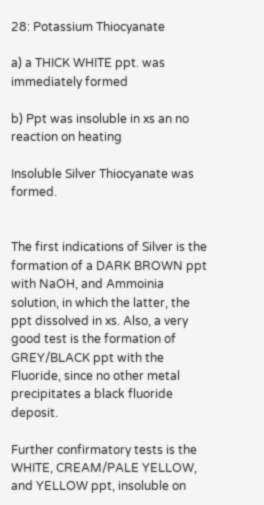28: Potassium Thiocyanate

a) a THICK WHITE ppt. was immediately formed

b) Ppt was insoluble in xs an no reaction on heating

Insoluble Silver Thiocyanate was formed.


The first indications of Silver is the formation of a DARK BROWN ppt with NaOH, and Ammoinia solution, in which the latter, the ppt dissolved in xs. Also, a very good test is the formation of GREY/BLACK ppt with the Fluoride, since no other metal precipitates a black fluoride deposit.

Further confirmatory tests is the WHITE, CREAM/PALE YELLOW, and YELLOW ppt, insoluble on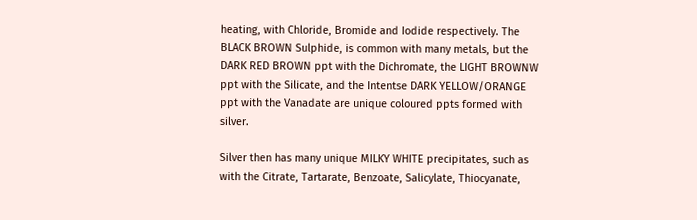heating, with Chloride, Bromide and Iodide respectively. The BLACK BROWN Sulphide, is common with many metals, but the DARK RED BROWN ppt with the Dichromate, the LIGHT BROWNW ppt with the Silicate, and the Intentse DARK YELLOW/ORANGE ppt with the Vanadate are unique coloured ppts formed with silver.

Silver then has many unique MILKY WHITE precipitates, such as with the Citrate, Tartarate, Benzoate, Salicylate, Thiocyanate,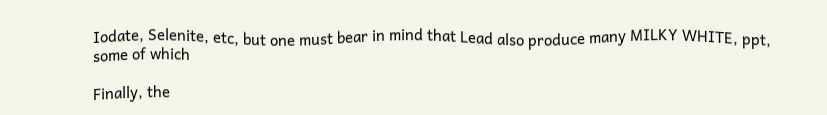Iodate, Selenite, etc, but one must bear in mind that Lead also produce many MILKY WHITE, ppt, some of which

Finally, the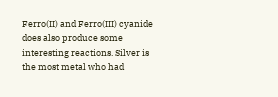Ferro(II) and Ferro(III) cyanide does also produce some interesting reactions. Silver is the most metal who had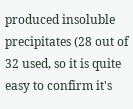produced insoluble precipitates (28 out of 32 used, so it is quite easy to confirm it's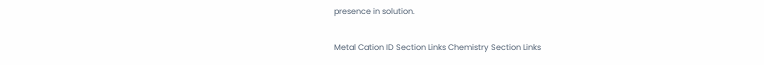presence in solution.

Metal Cation ID Section Links Chemistry Section Links